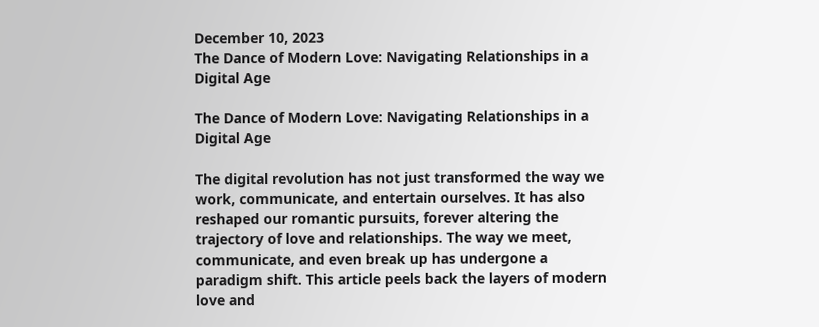December 10, 2023
The Dance of Modern Love: Navigating Relationships in a Digital Age

The Dance of Modern Love: Navigating Relationships in a Digital Age

The digital revolution has not just transformed the way we work, communicate, and entertain ourselves. It has also reshaped our romantic pursuits, forever altering the trajectory of love and relationships. The way we meet, communicate, and even break up has undergone a paradigm shift. This article peels back the layers of modern love and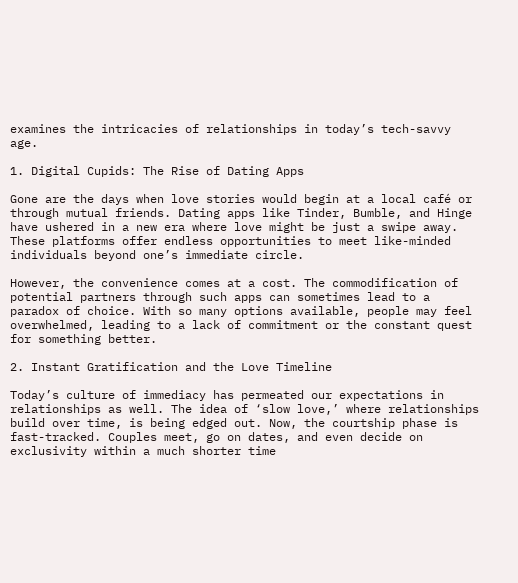examines the intricacies of relationships in today’s tech-savvy age.

1. Digital Cupids: The Rise of Dating Apps

Gone are the days when love stories would begin at a local café or through mutual friends. Dating apps like Tinder, Bumble, and Hinge have ushered in a new era where love might be just a swipe away. These platforms offer endless opportunities to meet like-minded individuals beyond one’s immediate circle.

However, the convenience comes at a cost. The commodification of potential partners through such apps can sometimes lead to a paradox of choice. With so many options available, people may feel overwhelmed, leading to a lack of commitment or the constant quest for something better.

2. Instant Gratification and the Love Timeline

Today’s culture of immediacy has permeated our expectations in relationships as well. The idea of ‘slow love,’ where relationships build over time, is being edged out. Now, the courtship phase is fast-tracked. Couples meet, go on dates, and even decide on exclusivity within a much shorter time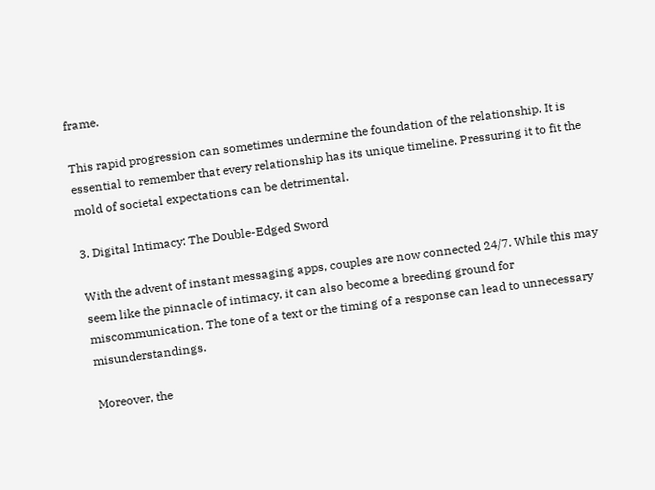frame.

This rapid progression can sometimes undermine the foundation of the relationship. It is essential to remember that every relationship has its unique timeline. Pressuring it to fit the mold of societal expectations can be detrimental.

3. Digital Intimacy: The Double-Edged Sword

With the advent of instant messaging apps, couples are now connected 24/7. While this may seem like the pinnacle of intimacy, it can also become a breeding ground for miscommunication. The tone of a text or the timing of a response can lead to unnecessary misunderstandings.

Moreover, the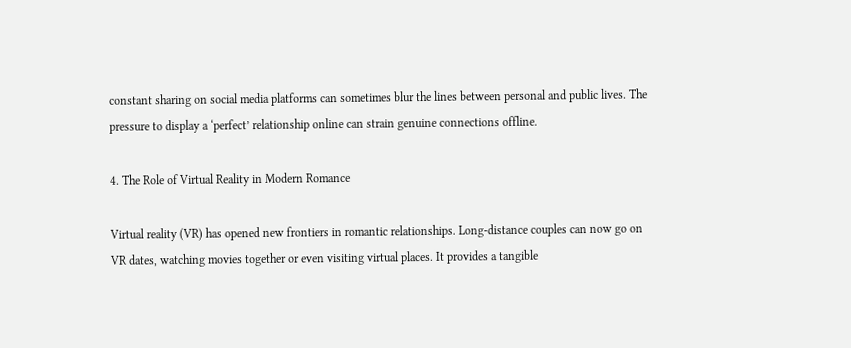constant sharing on social media platforms can sometimes blur the lines between personal and public lives. The pressure to display a ‘perfect’ relationship online can strain genuine connections offline.

4. The Role of Virtual Reality in Modern Romance

Virtual reality (VR) has opened new frontiers in romantic relationships. Long-distance couples can now go on VR dates, watching movies together or even visiting virtual places. It provides a tangible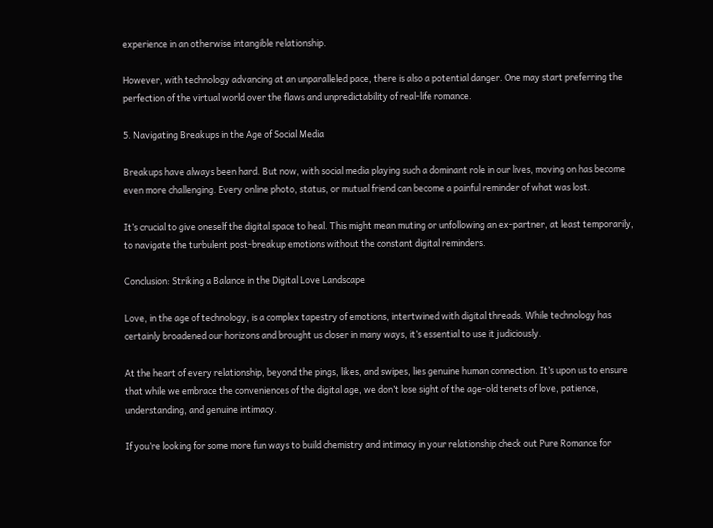experience in an otherwise intangible relationship.

However, with technology advancing at an unparalleled pace, there is also a potential danger. One may start preferring the perfection of the virtual world over the flaws and unpredictability of real-life romance.

5. Navigating Breakups in the Age of Social Media

Breakups have always been hard. But now, with social media playing such a dominant role in our lives, moving on has become even more challenging. Every online photo, status, or mutual friend can become a painful reminder of what was lost.

It’s crucial to give oneself the digital space to heal. This might mean muting or unfollowing an ex-partner, at least temporarily, to navigate the turbulent post-breakup emotions without the constant digital reminders.

Conclusion: Striking a Balance in the Digital Love Landscape

Love, in the age of technology, is a complex tapestry of emotions, intertwined with digital threads. While technology has certainly broadened our horizons and brought us closer in many ways, it’s essential to use it judiciously.

At the heart of every relationship, beyond the pings, likes, and swipes, lies genuine human connection. It’s upon us to ensure that while we embrace the conveniences of the digital age, we don’t lose sight of the age-old tenets of love, patience, understanding, and genuine intimacy.

If you’re looking for some more fun ways to build chemistry and intimacy in your relationship check out Pure Romance for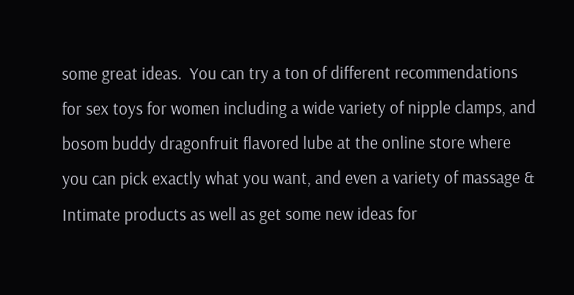some great ideas.  You can try a ton of different recommendations for sex toys for women including a wide variety of nipple clamps, and bosom buddy dragonfruit flavored lube at the online store where you can pick exactly what you want, and even a variety of massage & Intimate products as well as get some new ideas for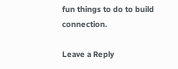fun things to do to build connection.

Leave a Reply